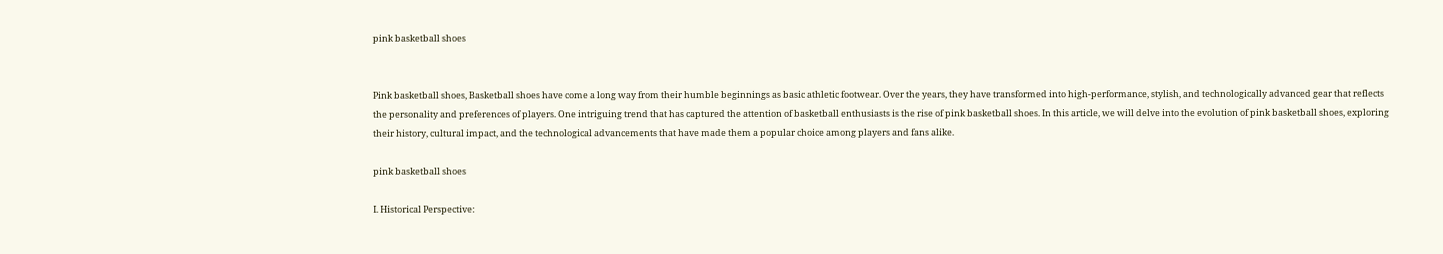pink basketball shoes


Pink basketball shoes, Basketball shoes have come a long way from their humble beginnings as basic athletic footwear. Over the years, they have transformed into high-performance, stylish, and technologically advanced gear that reflects the personality and preferences of players. One intriguing trend that has captured the attention of basketball enthusiasts is the rise of pink basketball shoes. In this article, we will delve into the evolution of pink basketball shoes, exploring their history, cultural impact, and the technological advancements that have made them a popular choice among players and fans alike.

pink basketball shoes

I. Historical Perspective: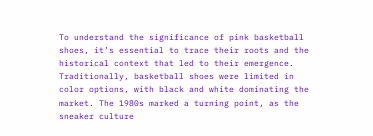To understand the significance of pink basketball shoes, it’s essential to trace their roots and the historical context that led to their emergence. Traditionally, basketball shoes were limited in color options, with black and white dominating the market. The 1980s marked a turning point, as the sneaker culture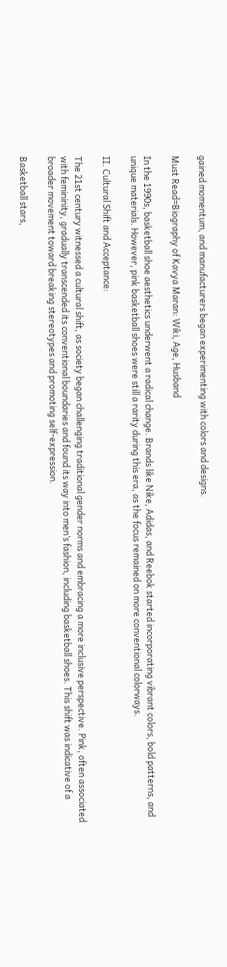gained momentum, and manufacturers began experimenting with colors and designs.

Must Read=Biography of Kavya Maran: Wiki, Age, Husband

In the 1990s, basketball shoe aesthetics underwent a radical change. Brands like Nike, Adidas, and Reebok started incorporating vibrant colors, bold patterns, and unique materials. However, pink basketball shoes were still a rarity during this era, as the focus remained on more conventional colorways.

II. Cultural Shift and Acceptance:

The 21st century witnessed a cultural shift, as society began challenging traditional gender norms and embracing a more inclusive perspective. Pink, often associated with femininity, gradually transcended its conventional boundaries and found its way into men’s fashion, including basketball shoes. This shift was indicative of a broader movement toward breaking stereotypes and promoting self-expression.

Basketball stars,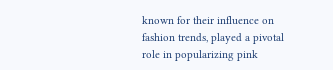known for their influence on fashion trends, played a pivotal role in popularizing pink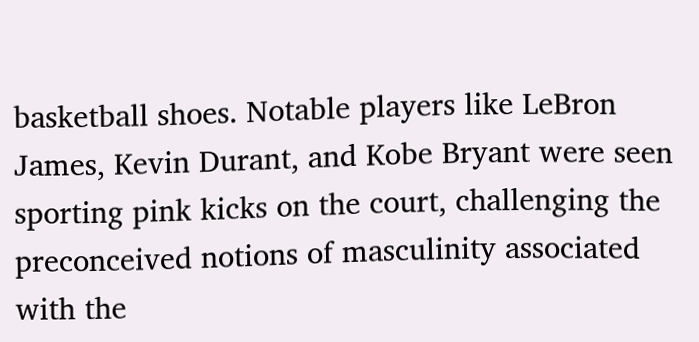basketball shoes. Notable players like LeBron James, Kevin Durant, and Kobe Bryant were seen sporting pink kicks on the court, challenging the preconceived notions of masculinity associated with the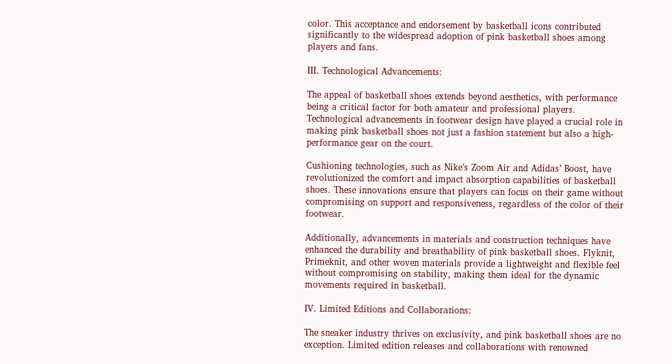color. This acceptance and endorsement by basketball icons contributed significantly to the widespread adoption of pink basketball shoes among players and fans.

III. Technological Advancements:

The appeal of basketball shoes extends beyond aesthetics, with performance being a critical factor for both amateur and professional players. Technological advancements in footwear design have played a crucial role in making pink basketball shoes not just a fashion statement but also a high-performance gear on the court.

Cushioning technologies, such as Nike’s Zoom Air and Adidas’ Boost, have revolutionized the comfort and impact absorption capabilities of basketball shoes. These innovations ensure that players can focus on their game without compromising on support and responsiveness, regardless of the color of their footwear.

Additionally, advancements in materials and construction techniques have enhanced the durability and breathability of pink basketball shoes. Flyknit, Primeknit, and other woven materials provide a lightweight and flexible feel without compromising on stability, making them ideal for the dynamic movements required in basketball.

IV. Limited Editions and Collaborations:

The sneaker industry thrives on exclusivity, and pink basketball shoes are no exception. Limited edition releases and collaborations with renowned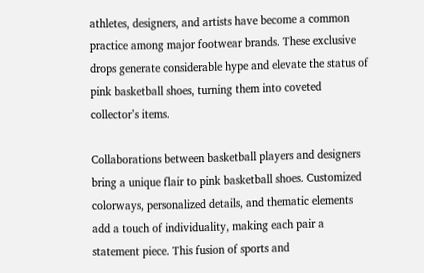athletes, designers, and artists have become a common practice among major footwear brands. These exclusive drops generate considerable hype and elevate the status of pink basketball shoes, turning them into coveted collector’s items.

Collaborations between basketball players and designers bring a unique flair to pink basketball shoes. Customized colorways, personalized details, and thematic elements add a touch of individuality, making each pair a statement piece. This fusion of sports and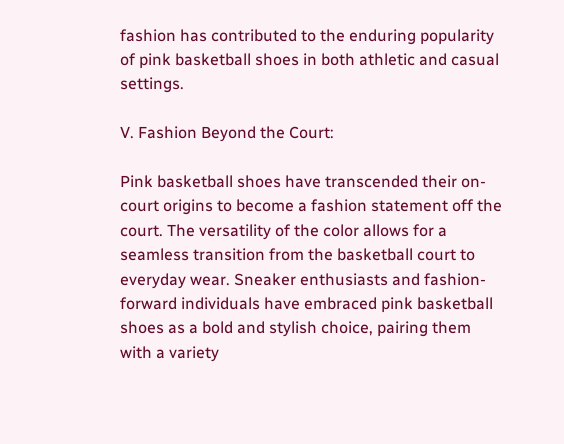fashion has contributed to the enduring popularity of pink basketball shoes in both athletic and casual settings.

V. Fashion Beyond the Court:

Pink basketball shoes have transcended their on-court origins to become a fashion statement off the court. The versatility of the color allows for a seamless transition from the basketball court to everyday wear. Sneaker enthusiasts and fashion-forward individuals have embraced pink basketball shoes as a bold and stylish choice, pairing them with a variety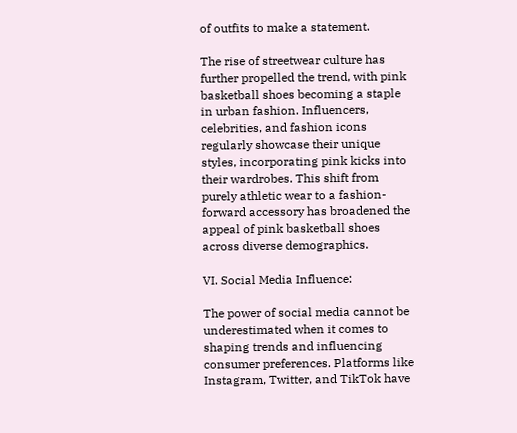of outfits to make a statement.

The rise of streetwear culture has further propelled the trend, with pink basketball shoes becoming a staple in urban fashion. Influencers, celebrities, and fashion icons regularly showcase their unique styles, incorporating pink kicks into their wardrobes. This shift from purely athletic wear to a fashion-forward accessory has broadened the appeal of pink basketball shoes across diverse demographics.

VI. Social Media Influence:

The power of social media cannot be underestimated when it comes to shaping trends and influencing consumer preferences. Platforms like Instagram, Twitter, and TikTok have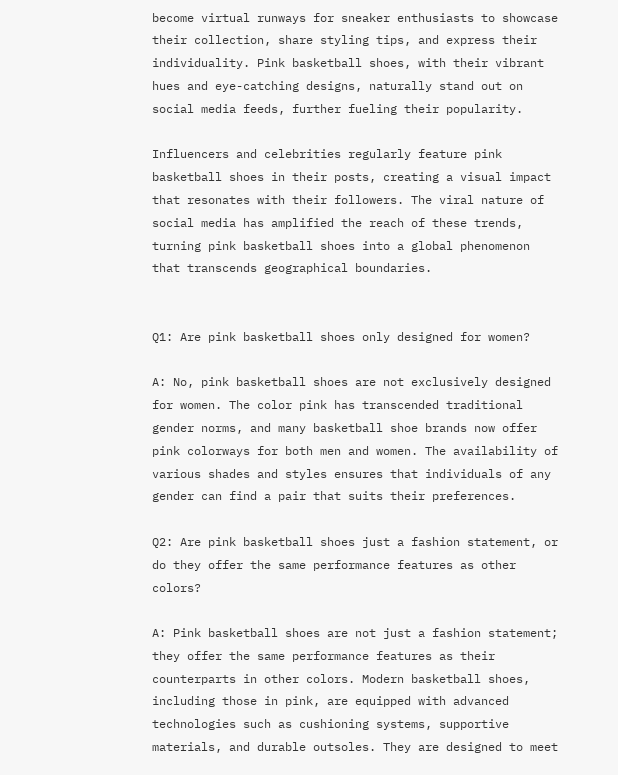become virtual runways for sneaker enthusiasts to showcase their collection, share styling tips, and express their individuality. Pink basketball shoes, with their vibrant hues and eye-catching designs, naturally stand out on social media feeds, further fueling their popularity.

Influencers and celebrities regularly feature pink basketball shoes in their posts, creating a visual impact that resonates with their followers. The viral nature of social media has amplified the reach of these trends, turning pink basketball shoes into a global phenomenon that transcends geographical boundaries.


Q1: Are pink basketball shoes only designed for women?

A: No, pink basketball shoes are not exclusively designed for women. The color pink has transcended traditional gender norms, and many basketball shoe brands now offer pink colorways for both men and women. The availability of various shades and styles ensures that individuals of any gender can find a pair that suits their preferences.

Q2: Are pink basketball shoes just a fashion statement, or do they offer the same performance features as other colors?

A: Pink basketball shoes are not just a fashion statement; they offer the same performance features as their counterparts in other colors. Modern basketball shoes, including those in pink, are equipped with advanced technologies such as cushioning systems, supportive materials, and durable outsoles. They are designed to meet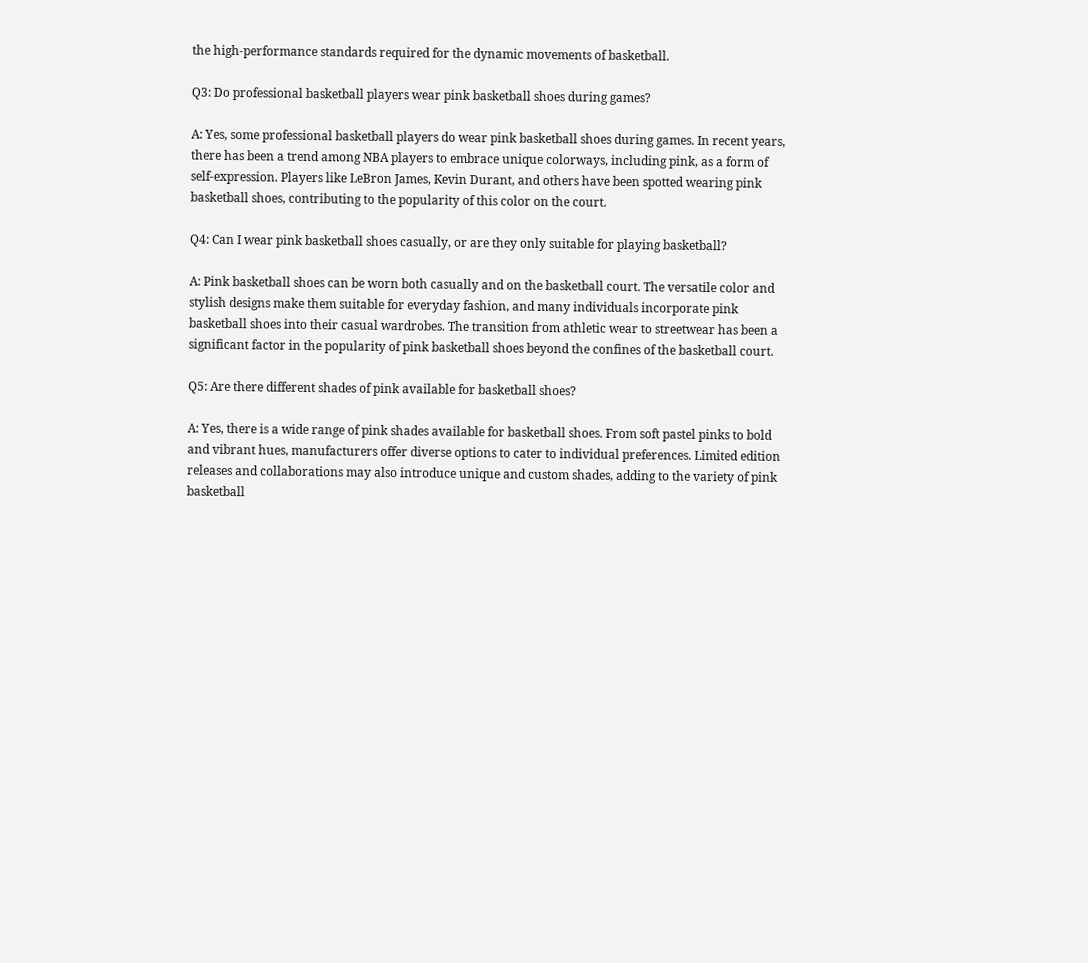the high-performance standards required for the dynamic movements of basketball.

Q3: Do professional basketball players wear pink basketball shoes during games?

A: Yes, some professional basketball players do wear pink basketball shoes during games. In recent years, there has been a trend among NBA players to embrace unique colorways, including pink, as a form of self-expression. Players like LeBron James, Kevin Durant, and others have been spotted wearing pink basketball shoes, contributing to the popularity of this color on the court.

Q4: Can I wear pink basketball shoes casually, or are they only suitable for playing basketball?

A: Pink basketball shoes can be worn both casually and on the basketball court. The versatile color and stylish designs make them suitable for everyday fashion, and many individuals incorporate pink basketball shoes into their casual wardrobes. The transition from athletic wear to streetwear has been a significant factor in the popularity of pink basketball shoes beyond the confines of the basketball court.

Q5: Are there different shades of pink available for basketball shoes?

A: Yes, there is a wide range of pink shades available for basketball shoes. From soft pastel pinks to bold and vibrant hues, manufacturers offer diverse options to cater to individual preferences. Limited edition releases and collaborations may also introduce unique and custom shades, adding to the variety of pink basketball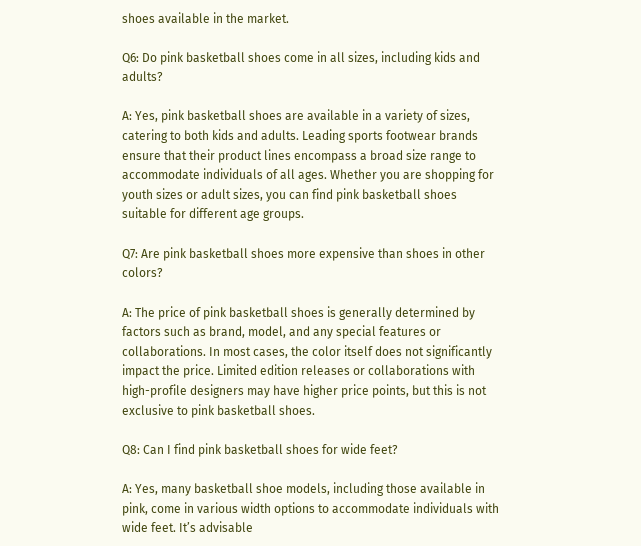shoes available in the market.

Q6: Do pink basketball shoes come in all sizes, including kids and adults?

A: Yes, pink basketball shoes are available in a variety of sizes, catering to both kids and adults. Leading sports footwear brands ensure that their product lines encompass a broad size range to accommodate individuals of all ages. Whether you are shopping for youth sizes or adult sizes, you can find pink basketball shoes suitable for different age groups.

Q7: Are pink basketball shoes more expensive than shoes in other colors?

A: The price of pink basketball shoes is generally determined by factors such as brand, model, and any special features or collaborations. In most cases, the color itself does not significantly impact the price. Limited edition releases or collaborations with high-profile designers may have higher price points, but this is not exclusive to pink basketball shoes.

Q8: Can I find pink basketball shoes for wide feet?

A: Yes, many basketball shoe models, including those available in pink, come in various width options to accommodate individuals with wide feet. It’s advisable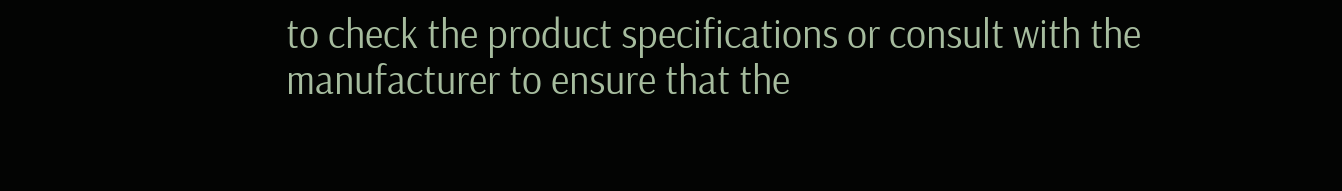to check the product specifications or consult with the manufacturer to ensure that the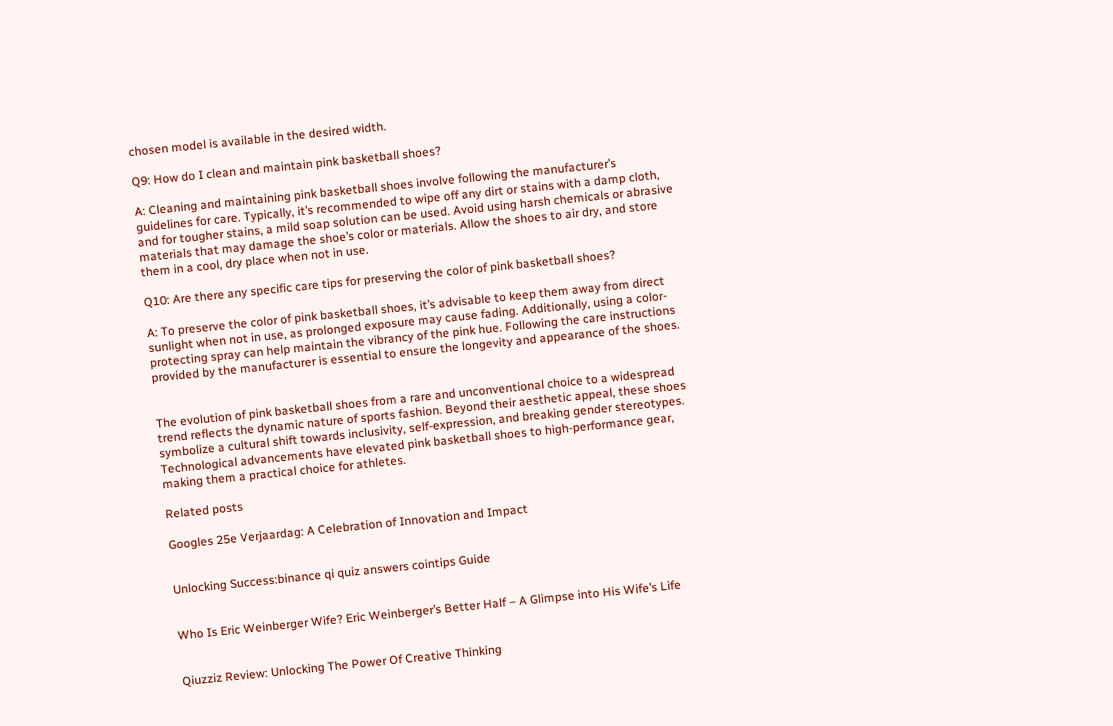chosen model is available in the desired width.

Q9: How do I clean and maintain pink basketball shoes?

A: Cleaning and maintaining pink basketball shoes involve following the manufacturer’s guidelines for care. Typically, it’s recommended to wipe off any dirt or stains with a damp cloth, and for tougher stains, a mild soap solution can be used. Avoid using harsh chemicals or abrasive materials that may damage the shoe’s color or materials. Allow the shoes to air dry, and store them in a cool, dry place when not in use.

Q10: Are there any specific care tips for preserving the color of pink basketball shoes?

A: To preserve the color of pink basketball shoes, it’s advisable to keep them away from direct sunlight when not in use, as prolonged exposure may cause fading. Additionally, using a color-protecting spray can help maintain the vibrancy of the pink hue. Following the care instructions provided by the manufacturer is essential to ensure the longevity and appearance of the shoes.


The evolution of pink basketball shoes from a rare and unconventional choice to a widespread trend reflects the dynamic nature of sports fashion. Beyond their aesthetic appeal, these shoes symbolize a cultural shift towards inclusivity, self-expression, and breaking gender stereotypes. Technological advancements have elevated pink basketball shoes to high-performance gear, making them a practical choice for athletes.

Related posts

Googles 25e Verjaardag: A Celebration of Innovation and Impact


Unlocking Success:binance qi quiz answers cointips Guide


Who Is Eric Weinberger Wife? Eric Weinberger’s Better Half – A Glimpse into His Wife’s Life


Qiuzziz Review: Unlocking The Power Of Creative Thinking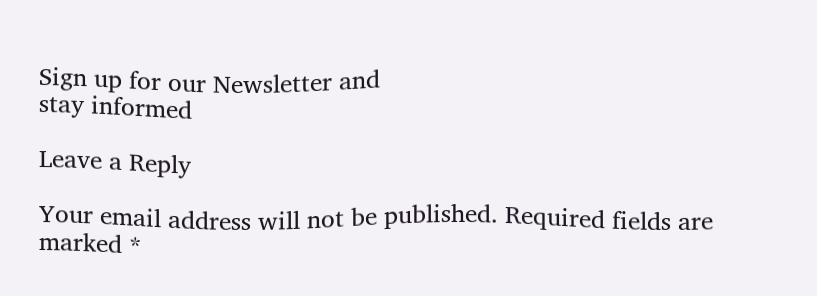Sign up for our Newsletter and
stay informed

Leave a Reply

Your email address will not be published. Required fields are marked *